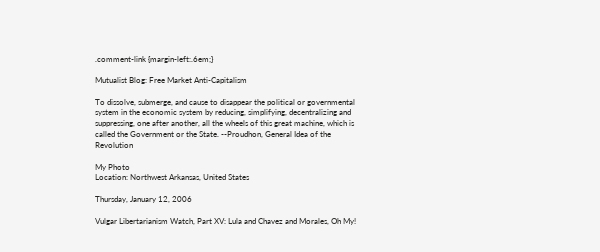.comment-link {margin-left:.6em;}

Mutualist Blog: Free Market Anti-Capitalism

To dissolve, submerge, and cause to disappear the political or governmental system in the economic system by reducing, simplifying, decentralizing and suppressing, one after another, all the wheels of this great machine, which is called the Government or the State. --Proudhon, General Idea of the Revolution

My Photo
Location: Northwest Arkansas, United States

Thursday, January 12, 2006

Vulgar Libertarianism Watch, Part XV: Lula and Chavez and Morales, Oh My!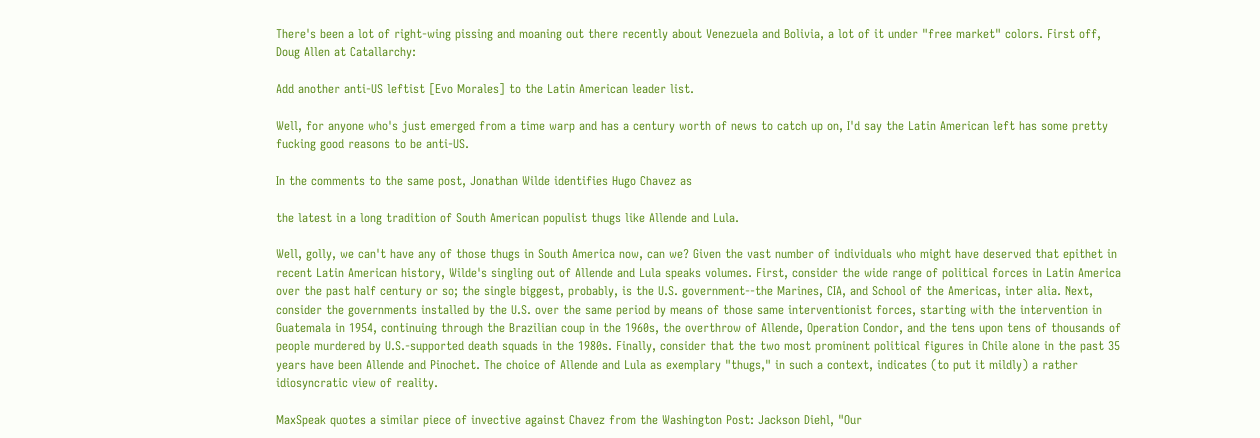There's been a lot of right-wing pissing and moaning out there recently about Venezuela and Bolivia, a lot of it under "free market" colors. First off, Doug Allen at Catallarchy:

Add another anti-US leftist [Evo Morales] to the Latin American leader list.

Well, for anyone who's just emerged from a time warp and has a century worth of news to catch up on, I'd say the Latin American left has some pretty fucking good reasons to be anti-US.

In the comments to the same post, Jonathan Wilde identifies Hugo Chavez as

the latest in a long tradition of South American populist thugs like Allende and Lula.

Well, golly, we can't have any of those thugs in South America now, can we? Given the vast number of individuals who might have deserved that epithet in recent Latin American history, Wilde's singling out of Allende and Lula speaks volumes. First, consider the wide range of political forces in Latin America over the past half century or so; the single biggest, probably, is the U.S. government--the Marines, CIA, and School of the Americas, inter alia. Next, consider the governments installed by the U.S. over the same period by means of those same interventionist forces, starting with the intervention in Guatemala in 1954, continuing through the Brazilian coup in the 1960s, the overthrow of Allende, Operation Condor, and the tens upon tens of thousands of people murdered by U.S.-supported death squads in the 1980s. Finally, consider that the two most prominent political figures in Chile alone in the past 35 years have been Allende and Pinochet. The choice of Allende and Lula as exemplary "thugs," in such a context, indicates (to put it mildly) a rather idiosyncratic view of reality.

MaxSpeak quotes a similar piece of invective against Chavez from the Washington Post: Jackson Diehl, "Our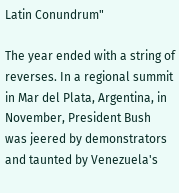Latin Conundrum"

The year ended with a string of reverses. In a regional summit in Mar del Plata, Argentina, in November, President Bush was jeered by demonstrators and taunted by Venezuela's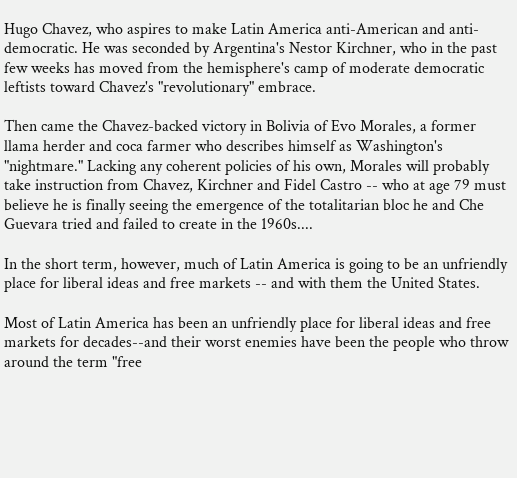Hugo Chavez, who aspires to make Latin America anti-American and anti-democratic. He was seconded by Argentina's Nestor Kirchner, who in the past few weeks has moved from the hemisphere's camp of moderate democratic leftists toward Chavez's "revolutionary" embrace.

Then came the Chavez-backed victory in Bolivia of Evo Morales, a former llama herder and coca farmer who describes himself as Washington's "nightmare." Lacking any coherent policies of his own, Morales will probably take instruction from Chavez, Kirchner and Fidel Castro -- who at age 79 must believe he is finally seeing the emergence of the totalitarian bloc he and Che Guevara tried and failed to create in the 1960s....

In the short term, however, much of Latin America is going to be an unfriendly place for liberal ideas and free markets -- and with them the United States.

Most of Latin America has been an unfriendly place for liberal ideas and free markets for decades--and their worst enemies have been the people who throw around the term "free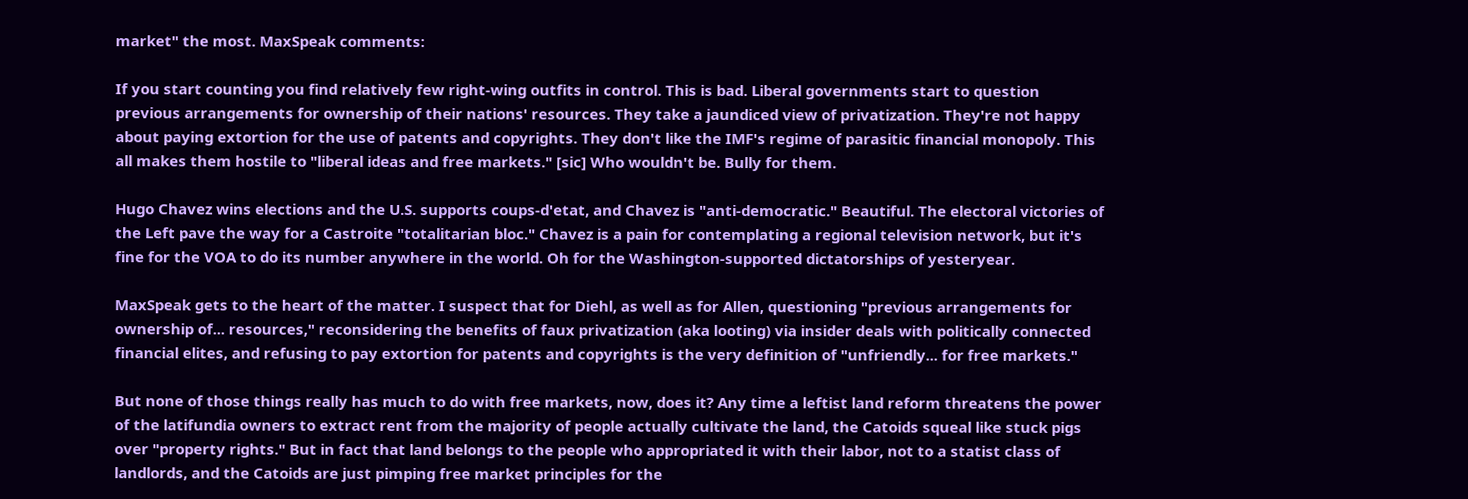market" the most. MaxSpeak comments:

If you start counting you find relatively few right-wing outfits in control. This is bad. Liberal governments start to question previous arrangements for ownership of their nations' resources. They take a jaundiced view of privatization. They're not happy about paying extortion for the use of patents and copyrights. They don't like the IMF's regime of parasitic financial monopoly. This all makes them hostile to "liberal ideas and free markets." [sic] Who wouldn't be. Bully for them.

Hugo Chavez wins elections and the U.S. supports coups-d'etat, and Chavez is "anti-democratic." Beautiful. The electoral victories of the Left pave the way for a Castroite "totalitarian bloc." Chavez is a pain for contemplating a regional television network, but it's fine for the VOA to do its number anywhere in the world. Oh for the Washington-supported dictatorships of yesteryear.

MaxSpeak gets to the heart of the matter. I suspect that for Diehl, as well as for Allen, questioning "previous arrangements for ownership of... resources," reconsidering the benefits of faux privatization (aka looting) via insider deals with politically connected financial elites, and refusing to pay extortion for patents and copyrights is the very definition of "unfriendly... for free markets."

But none of those things really has much to do with free markets, now, does it? Any time a leftist land reform threatens the power of the latifundia owners to extract rent from the majority of people actually cultivate the land, the Catoids squeal like stuck pigs over "property rights." But in fact that land belongs to the people who appropriated it with their labor, not to a statist class of landlords, and the Catoids are just pimping free market principles for the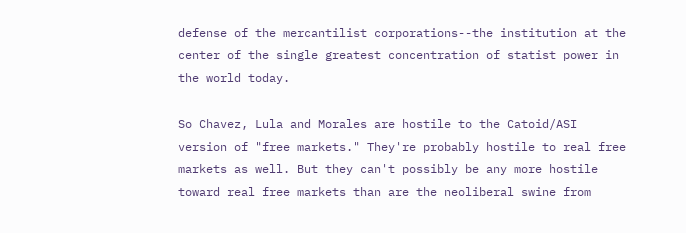defense of the mercantilist corporations--the institution at the center of the single greatest concentration of statist power in the world today.

So Chavez, Lula and Morales are hostile to the Catoid/ASI version of "free markets." They're probably hostile to real free markets as well. But they can't possibly be any more hostile toward real free markets than are the neoliberal swine from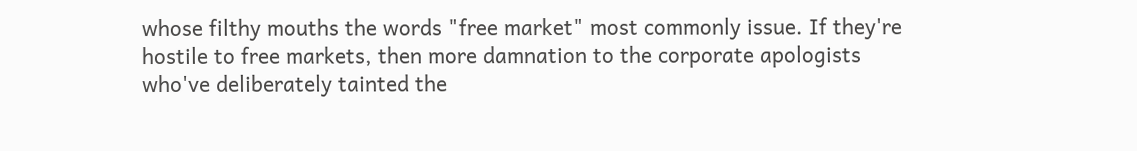whose filthy mouths the words "free market" most commonly issue. If they're hostile to free markets, then more damnation to the corporate apologists who've deliberately tainted the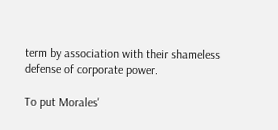term by association with their shameless defense of corporate power.

To put Morales'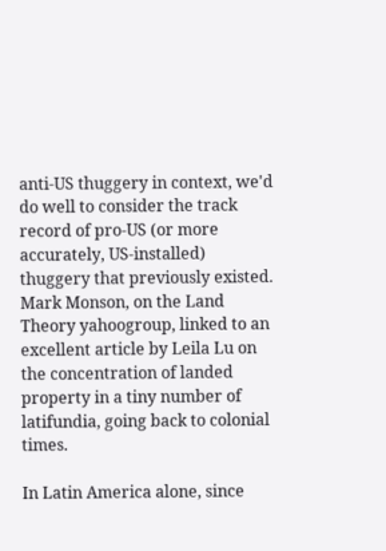anti-US thuggery in context, we'd do well to consider the track record of pro-US (or more accurately, US-installed) thuggery that previously existed. Mark Monson, on the Land Theory yahoogroup, linked to an excellent article by Leila Lu on the concentration of landed property in a tiny number of latifundia, going back to colonial times.

In Latin America alone, since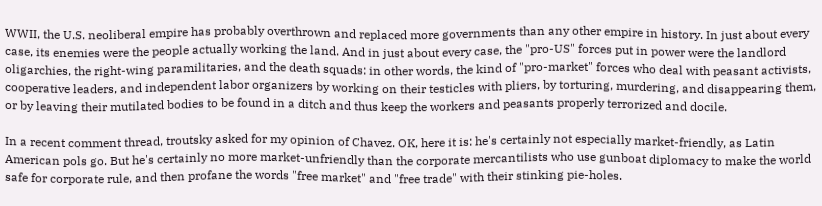WWII, the U.S. neoliberal empire has probably overthrown and replaced more governments than any other empire in history. In just about every case, its enemies were the people actually working the land. And in just about every case, the "pro-US" forces put in power were the landlord oligarchies, the right-wing paramilitaries, and the death squads: in other words, the kind of "pro-market" forces who deal with peasant activists, cooperative leaders, and independent labor organizers by working on their testicles with pliers, by torturing, murdering, and disappearing them, or by leaving their mutilated bodies to be found in a ditch and thus keep the workers and peasants properly terrorized and docile.

In a recent comment thread, troutsky asked for my opinion of Chavez. OK, here it is: he's certainly not especially market-friendly, as Latin American pols go. But he's certainly no more market-unfriendly than the corporate mercantilists who use gunboat diplomacy to make the world safe for corporate rule, and then profane the words "free market" and "free trade" with their stinking pie-holes.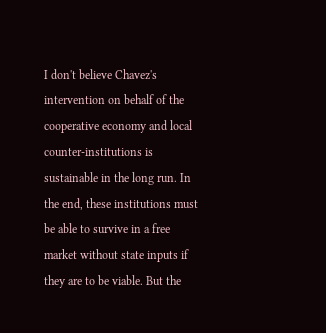I don't believe Chavez's intervention on behalf of the cooperative economy and local counter-institutions is sustainable in the long run. In the end, these institutions must be able to survive in a free market without state inputs if they are to be viable. But the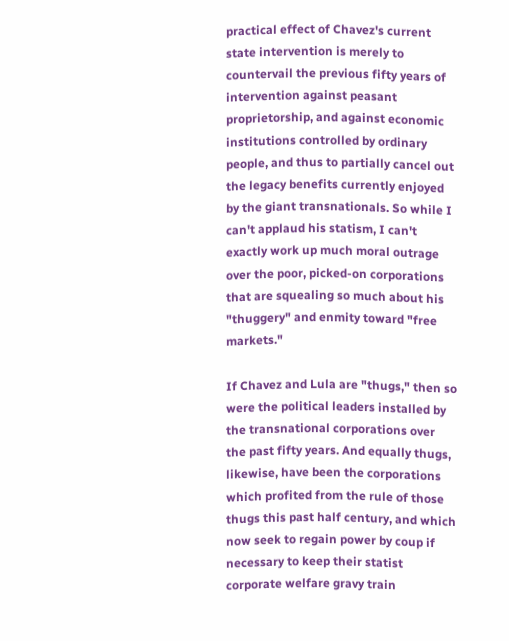practical effect of Chavez's current state intervention is merely to countervail the previous fifty years of intervention against peasant proprietorship, and against economic institutions controlled by ordinary people, and thus to partially cancel out the legacy benefits currently enjoyed by the giant transnationals. So while I can't applaud his statism, I can't exactly work up much moral outrage over the poor, picked-on corporations that are squealing so much about his "thuggery" and enmity toward "free markets."

If Chavez and Lula are "thugs," then so were the political leaders installed by the transnational corporations over the past fifty years. And equally thugs, likewise, have been the corporations which profited from the rule of those thugs this past half century, and which now seek to regain power by coup if necessary to keep their statist corporate welfare gravy train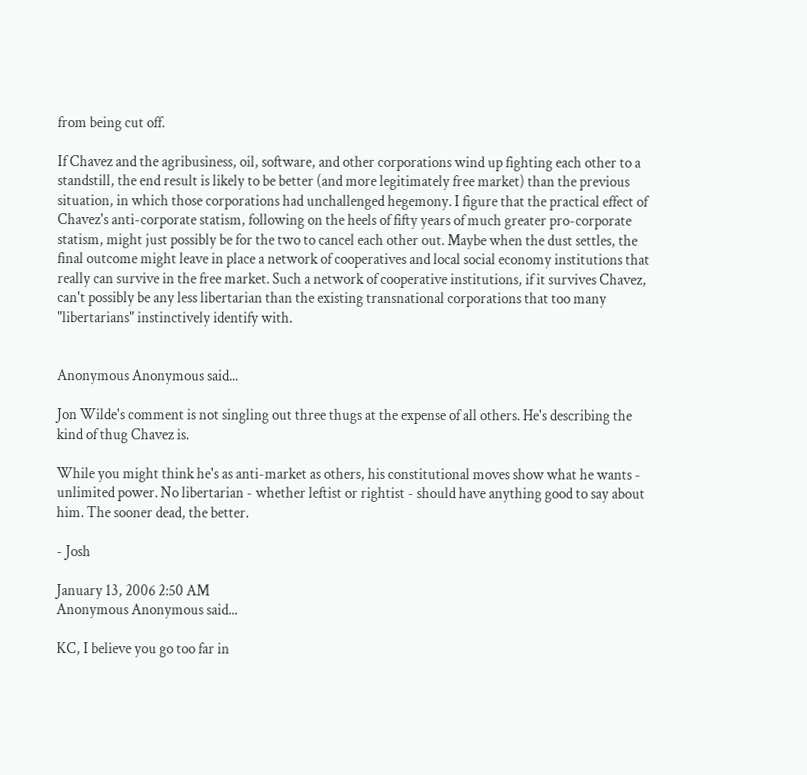from being cut off.

If Chavez and the agribusiness, oil, software, and other corporations wind up fighting each other to a standstill, the end result is likely to be better (and more legitimately free market) than the previous situation, in which those corporations had unchallenged hegemony. I figure that the practical effect of Chavez's anti-corporate statism, following on the heels of fifty years of much greater pro-corporate statism, might just possibly be for the two to cancel each other out. Maybe when the dust settles, the final outcome might leave in place a network of cooperatives and local social economy institutions that really can survive in the free market. Such a network of cooperative institutions, if it survives Chavez, can't possibly be any less libertarian than the existing transnational corporations that too many "libertarians" instinctively identify with.


Anonymous Anonymous said...

Jon Wilde's comment is not singling out three thugs at the expense of all others. He's describing the kind of thug Chavez is.

While you might think he's as anti-market as others, his constitutional moves show what he wants - unlimited power. No libertarian - whether leftist or rightist - should have anything good to say about him. The sooner dead, the better.

- Josh

January 13, 2006 2:50 AM
Anonymous Anonymous said...

KC, I believe you go too far in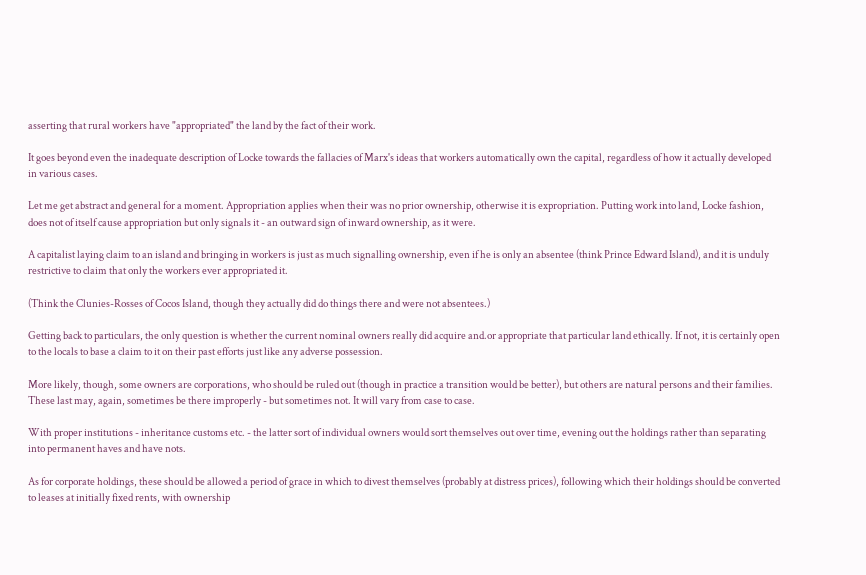asserting that rural workers have "appropriated" the land by the fact of their work.

It goes beyond even the inadequate description of Locke towards the fallacies of Marx's ideas that workers automatically own the capital, regardless of how it actually developed in various cases.

Let me get abstract and general for a moment. Appropriation applies when their was no prior ownership, otherwise it is expropriation. Putting work into land, Locke fashion, does not of itself cause appropriation but only signals it - an outward sign of inward ownership, as it were.

A capitalist laying claim to an island and bringing in workers is just as much signalling ownership, even if he is only an absentee (think Prince Edward Island), and it is unduly restrictive to claim that only the workers ever appropriated it.

(Think the Clunies-Rosses of Cocos Island, though they actually did do things there and were not absentees.)

Getting back to particulars, the only question is whether the current nominal owners really did acquire and.or appropriate that particular land ethically. If not, it is certainly open to the locals to base a claim to it on their past efforts just like any adverse possession.

More likely, though, some owners are corporations, who should be ruled out (though in practice a transition would be better), but others are natural persons and their families. These last may, again, sometimes be there improperly - but sometimes not. It will vary from case to case.

With proper institutions - inheritance customs etc. - the latter sort of individual owners would sort themselves out over time, evening out the holdings rather than separating into permanent haves and have nots.

As for corporate holdings, these should be allowed a period of grace in which to divest themselves (probably at distress prices), following which their holdings should be converted to leases at initially fixed rents, with ownership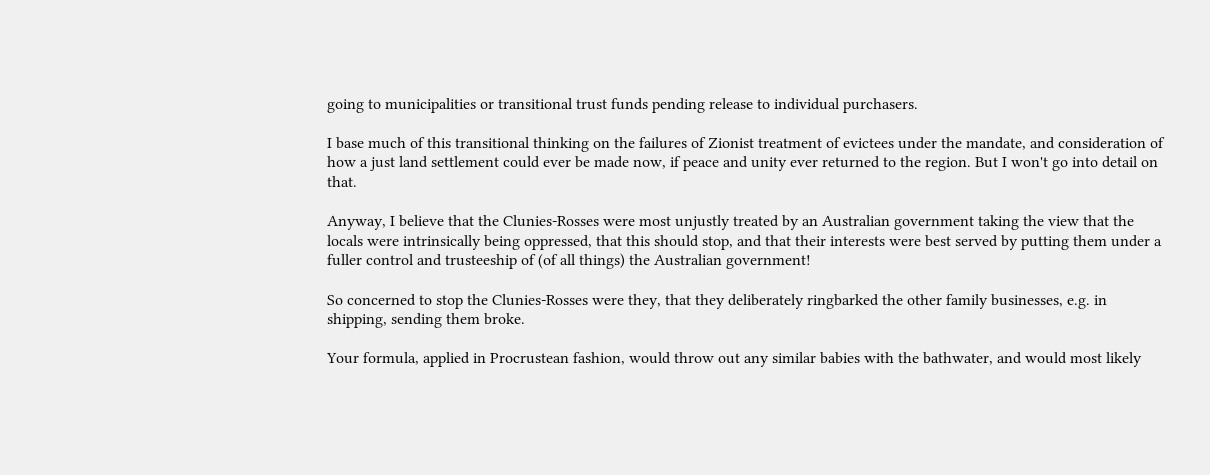going to municipalities or transitional trust funds pending release to individual purchasers.

I base much of this transitional thinking on the failures of Zionist treatment of evictees under the mandate, and consideration of how a just land settlement could ever be made now, if peace and unity ever returned to the region. But I won't go into detail on that.

Anyway, I believe that the Clunies-Rosses were most unjustly treated by an Australian government taking the view that the locals were intrinsically being oppressed, that this should stop, and that their interests were best served by putting them under a fuller control and trusteeship of (of all things) the Australian government!

So concerned to stop the Clunies-Rosses were they, that they deliberately ringbarked the other family businesses, e.g. in shipping, sending them broke.

Your formula, applied in Procrustean fashion, would throw out any similar babies with the bathwater, and would most likely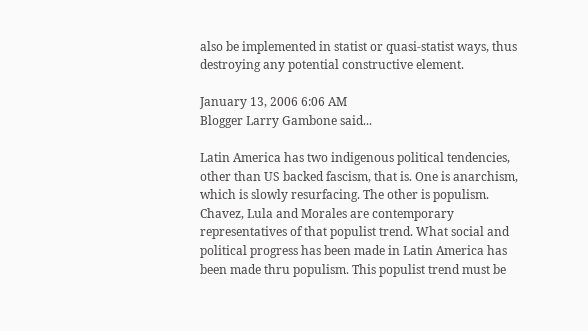also be implemented in statist or quasi-statist ways, thus destroying any potential constructive element.

January 13, 2006 6:06 AM
Blogger Larry Gambone said...

Latin America has two indigenous political tendencies, other than US backed fascism, that is. One is anarchism, which is slowly resurfacing. The other is populism. Chavez, Lula and Morales are contemporary representatives of that populist trend. What social and political progress has been made in Latin America has been made thru populism. This populist trend must be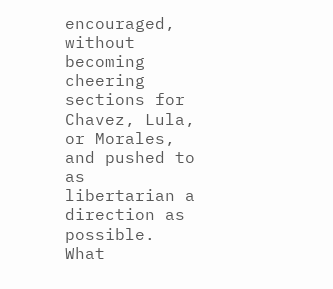encouraged, without becoming cheering sections for Chavez, Lula, or Morales, and pushed to as libertarian a direction as possible. What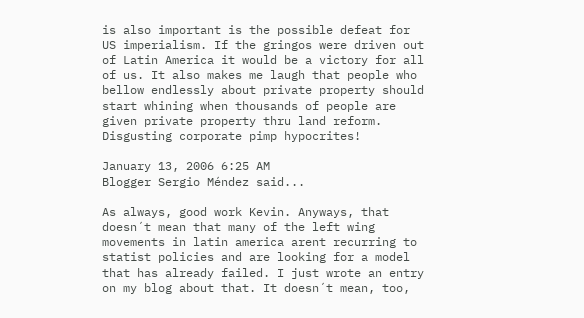is also important is the possible defeat for US imperialism. If the gringos were driven out of Latin America it would be a victory for all of us. It also makes me laugh that people who bellow endlessly about private property should start whining when thousands of people are given private property thru land reform. Disgusting corporate pimp hypocrites!

January 13, 2006 6:25 AM
Blogger Sergio Méndez said...

As always, good work Kevin. Anyways, that doesn´t mean that many of the left wing movements in latin america arent recurring to statist policies and are looking for a model that has already failed. I just wrote an entry on my blog about that. It doesn´t mean, too,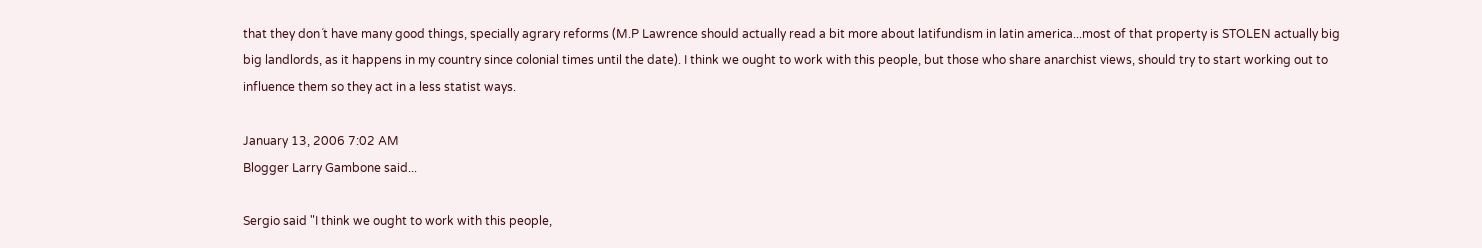that they don´t have many good things, specially agrary reforms (M.P Lawrence should actually read a bit more about latifundism in latin america...most of that property is STOLEN actually big big landlords, as it happens in my country since colonial times until the date). I think we ought to work with this people, but those who share anarchist views, should try to start working out to influence them so they act in a less statist ways.

January 13, 2006 7:02 AM
Blogger Larry Gambone said...

Sergio said "I think we ought to work with this people,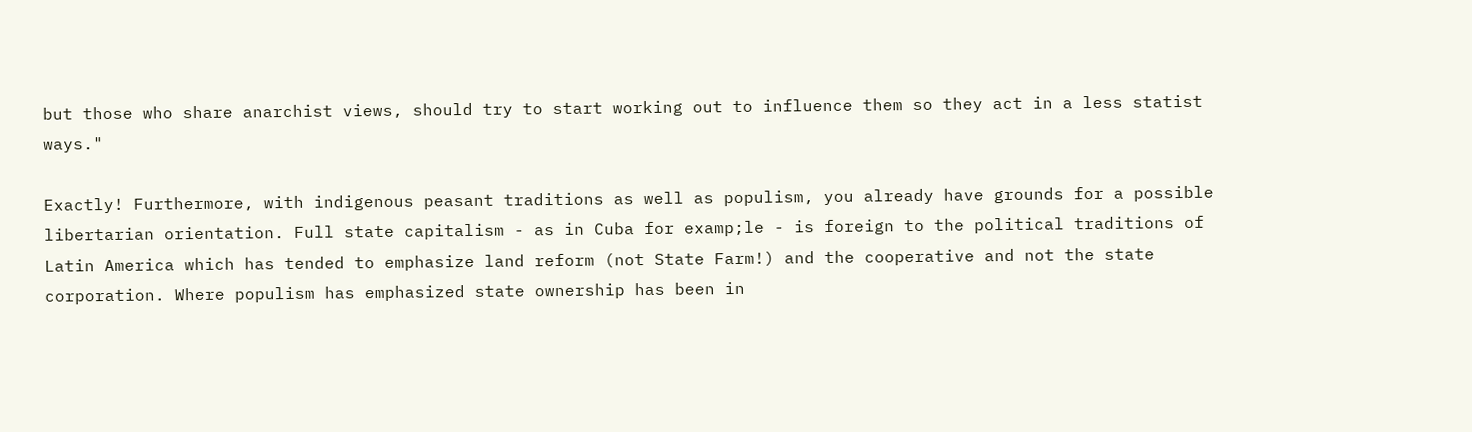but those who share anarchist views, should try to start working out to influence them so they act in a less statist ways."

Exactly! Furthermore, with indigenous peasant traditions as well as populism, you already have grounds for a possible libertarian orientation. Full state capitalism - as in Cuba for examp;le - is foreign to the political traditions of Latin America which has tended to emphasize land reform (not State Farm!) and the cooperative and not the state corporation. Where populism has emphasized state ownership has been in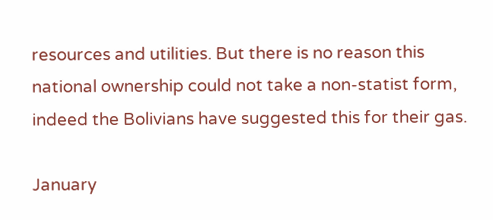resources and utilities. But there is no reason this national ownership could not take a non-statist form, indeed the Bolivians have suggested this for their gas.

January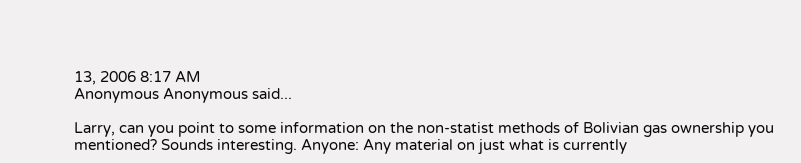13, 2006 8:17 AM
Anonymous Anonymous said...

Larry, can you point to some information on the non-statist methods of Bolivian gas ownership you mentioned? Sounds interesting. Anyone: Any material on just what is currently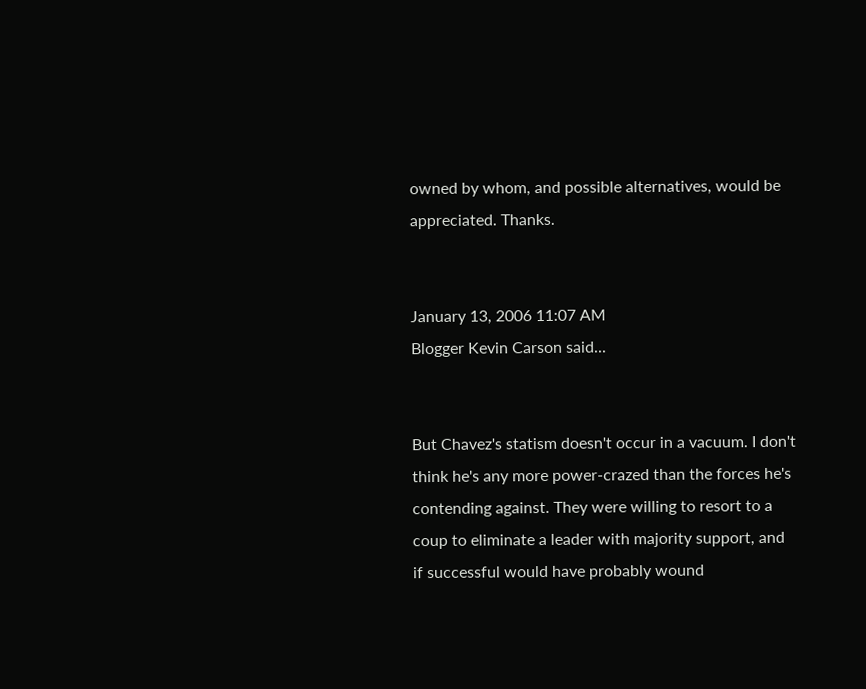owned by whom, and possible alternatives, would be appreciated. Thanks.


January 13, 2006 11:07 AM
Blogger Kevin Carson said...


But Chavez's statism doesn't occur in a vacuum. I don't think he's any more power-crazed than the forces he's contending against. They were willing to resort to a coup to eliminate a leader with majority support, and if successful would have probably wound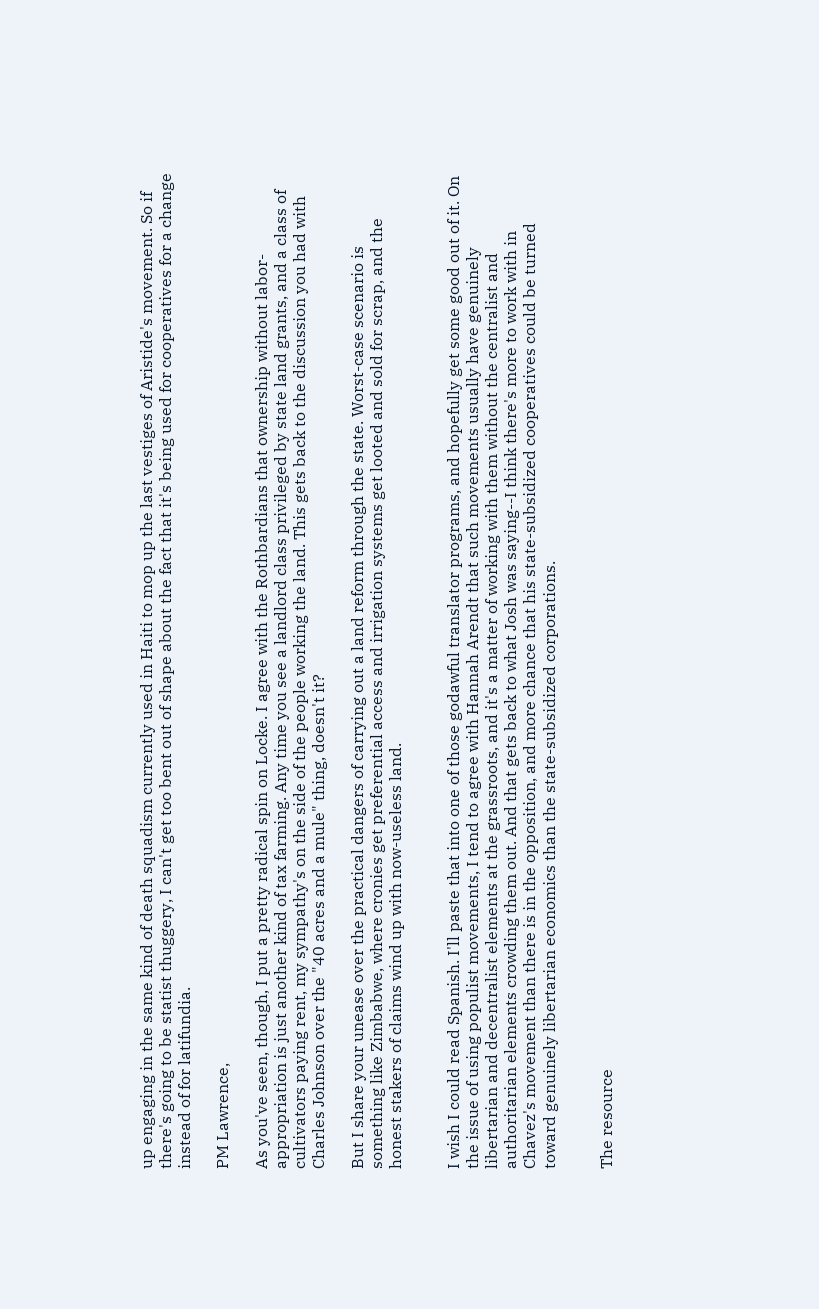up engaging in the same kind of death squadism currently used in Haiti to mop up the last vestiges of Aristide's movement. So if there's going to be statist thuggery, I can't get too bent out of shape about the fact that it's being used for cooperatives for a change instead of for latifundia.

PM Lawrence,

As you've seen, though, I put a pretty radical spin on Locke. I agree with the Rothbardians that ownership without labor-appropriation is just another kind of tax farming. Any time you see a landlord class privileged by state land grants, and a class of cultivators paying rent, my sympathy's on the side of the people working the land. This gets back to the discussion you had with Charles Johnson over the "40 acres and a mule" thing, doesn't it?

But I share your unease over the practical dangers of carrying out a land reform through the state. Worst-case scenario is something like Zimbabwe, where cronies get preferential access and irrigation systems get looted and sold for scrap, and the honest stakers of claims wind up with now-useless land.


I wish I could read Spanish. I'll paste that into one of those godawful translator programs, and hopefully get some good out of it. On the issue of using populist movements, I tend to agree with Hannah Arendt that such movements usually have genuinely libertarian and decentralist elements at the grassroots, and it's a matter of working with them without the centralist and authoritarian elements crowding them out. And that gets back to what Josh was saying--I think there's more to work with in Chavez's movement than there is in the opposition, and more chance that his state-subsidized cooperatives could be turned toward genuinely libertarian economics than the state-subsidized corporations.


The resource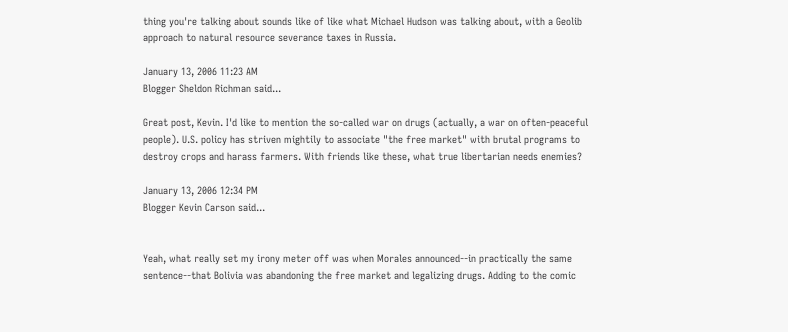thing you're talking about sounds like of like what Michael Hudson was talking about, with a Geolib approach to natural resource severance taxes in Russia.

January 13, 2006 11:23 AM
Blogger Sheldon Richman said...

Great post, Kevin. I'd like to mention the so-called war on drugs (actually, a war on often-peaceful people). U.S. policy has striven mightily to associate "the free market" with brutal programs to destroy crops and harass farmers. With friends like these, what true libertarian needs enemies?

January 13, 2006 12:34 PM
Blogger Kevin Carson said...


Yeah, what really set my irony meter off was when Morales announced--in practically the same sentence--that Bolivia was abandoning the free market and legalizing drugs. Adding to the comic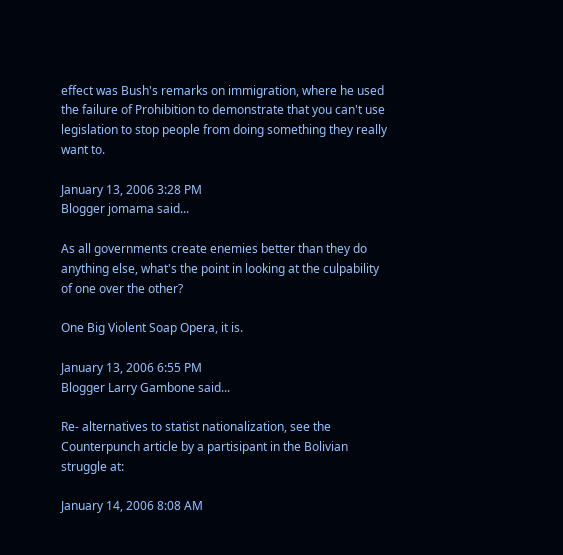effect was Bush's remarks on immigration, where he used the failure of Prohibition to demonstrate that you can't use legislation to stop people from doing something they really want to.

January 13, 2006 3:28 PM
Blogger jomama said...

As all governments create enemies better than they do anything else, what's the point in looking at the culpability of one over the other?

One Big Violent Soap Opera, it is.

January 13, 2006 6:55 PM
Blogger Larry Gambone said...

Re- alternatives to statist nationalization, see the Counterpunch article by a partisipant in the Bolivian struggle at:

January 14, 2006 8:08 AM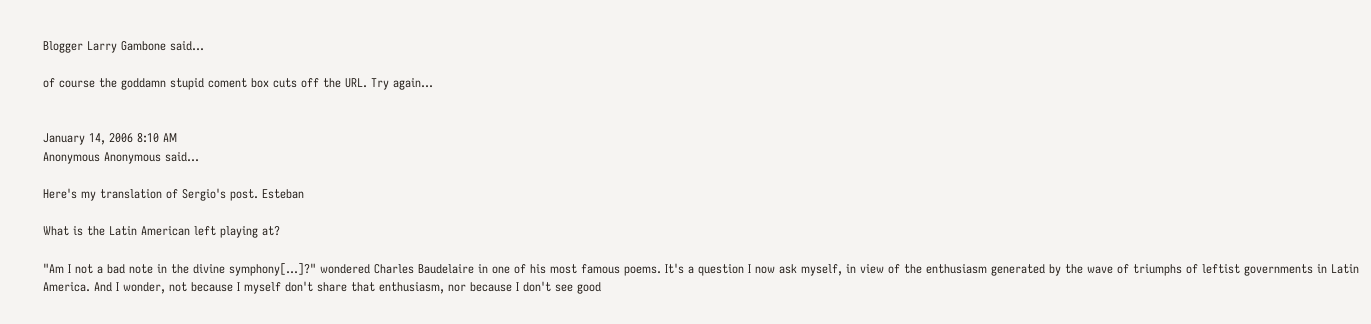Blogger Larry Gambone said...

of course the goddamn stupid coment box cuts off the URL. Try again...


January 14, 2006 8:10 AM
Anonymous Anonymous said...

Here's my translation of Sergio's post. Esteban

What is the Latin American left playing at?

"Am I not a bad note in the divine symphony[…]?" wondered Charles Baudelaire in one of his most famous poems. It's a question I now ask myself, in view of the enthusiasm generated by the wave of triumphs of leftist governments in Latin America. And I wonder, not because I myself don't share that enthusiasm, nor because I don't see good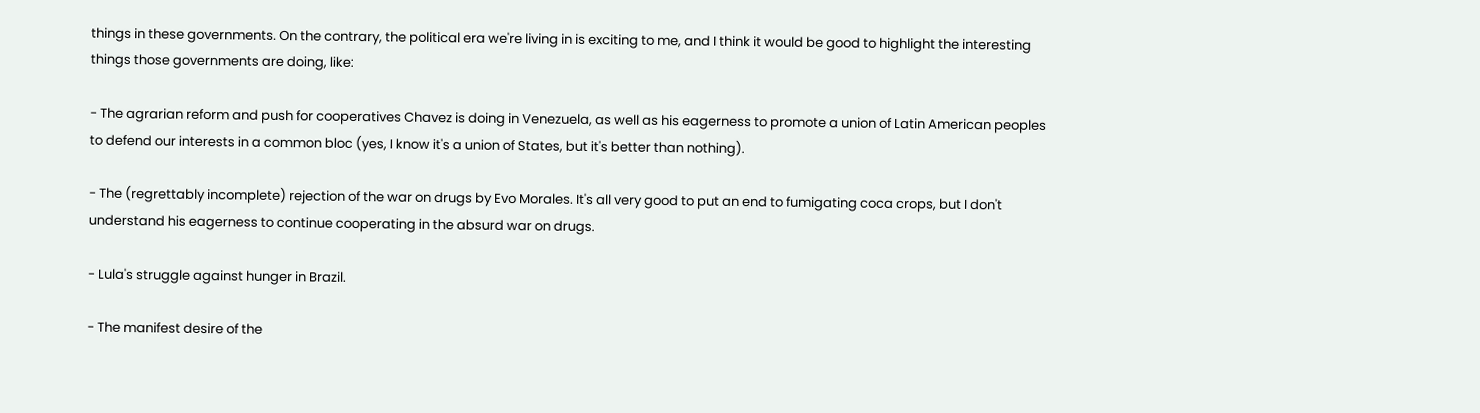things in these governments. On the contrary, the political era we're living in is exciting to me, and I think it would be good to highlight the interesting things those governments are doing, like:

- The agrarian reform and push for cooperatives Chavez is doing in Venezuela, as well as his eagerness to promote a union of Latin American peoples to defend our interests in a common bloc (yes, I know it's a union of States, but it's better than nothing).

- The (regrettably incomplete) rejection of the war on drugs by Evo Morales. It's all very good to put an end to fumigating coca crops, but I don't understand his eagerness to continue cooperating in the absurd war on drugs.

- Lula's struggle against hunger in Brazil.

- The manifest desire of the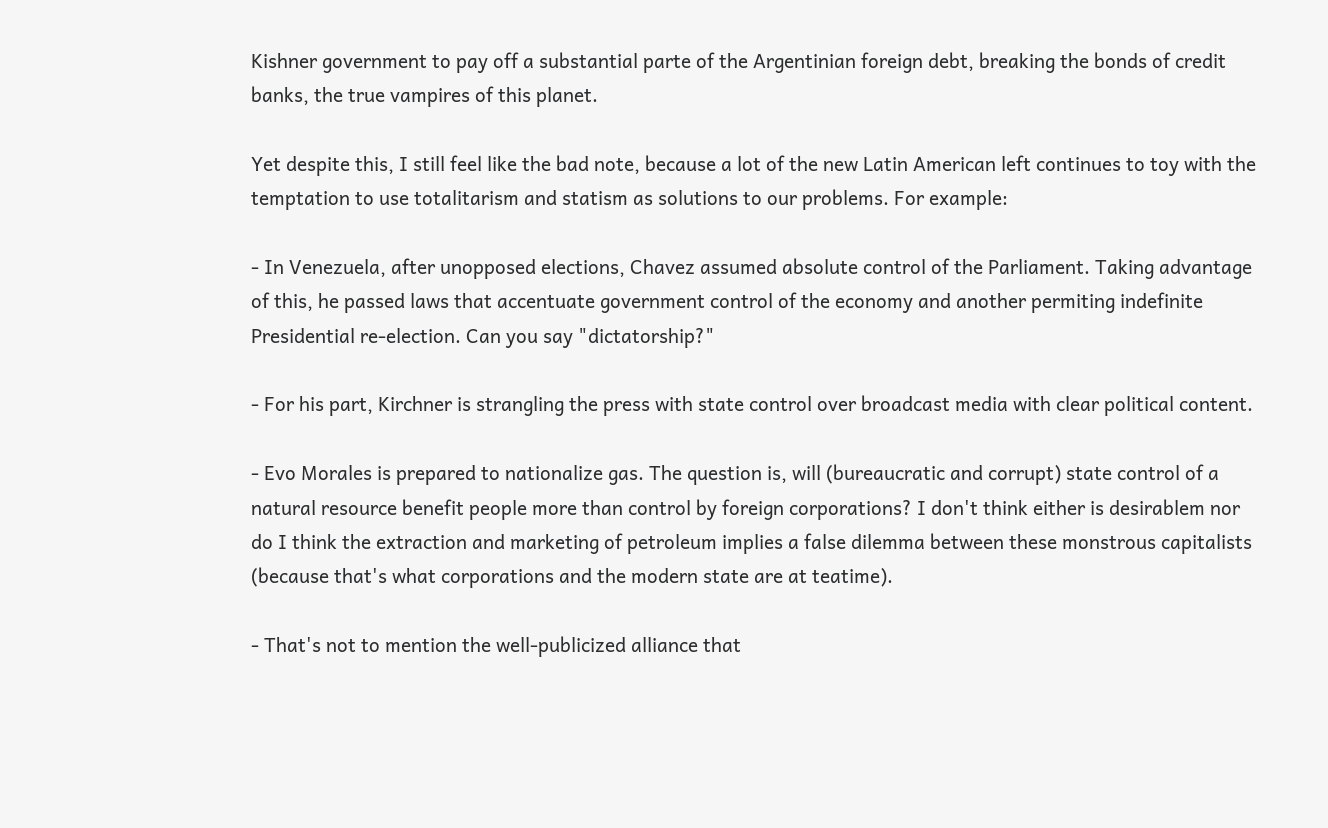Kishner government to pay off a substantial parte of the Argentinian foreign debt, breaking the bonds of credit banks, the true vampires of this planet.

Yet despite this, I still feel like the bad note, because a lot of the new Latin American left continues to toy with the temptation to use totalitarism and statism as solutions to our problems. For example:

- In Venezuela, after unopposed elections, Chavez assumed absolute control of the Parliament. Taking advantage of this, he passed laws that accentuate government control of the economy and another permiting indefinite Presidential re-election. Can you say "dictatorship?"

- For his part, Kirchner is strangling the press with state control over broadcast media with clear political content.

- Evo Morales is prepared to nationalize gas. The question is, will (bureaucratic and corrupt) state control of a natural resource benefit people more than control by foreign corporations? I don't think either is desirablem nor do I think the extraction and marketing of petroleum implies a false dilemma between these monstrous capitalists (because that's what corporations and the modern state are at teatime).

- That's not to mention the well-publicized alliance that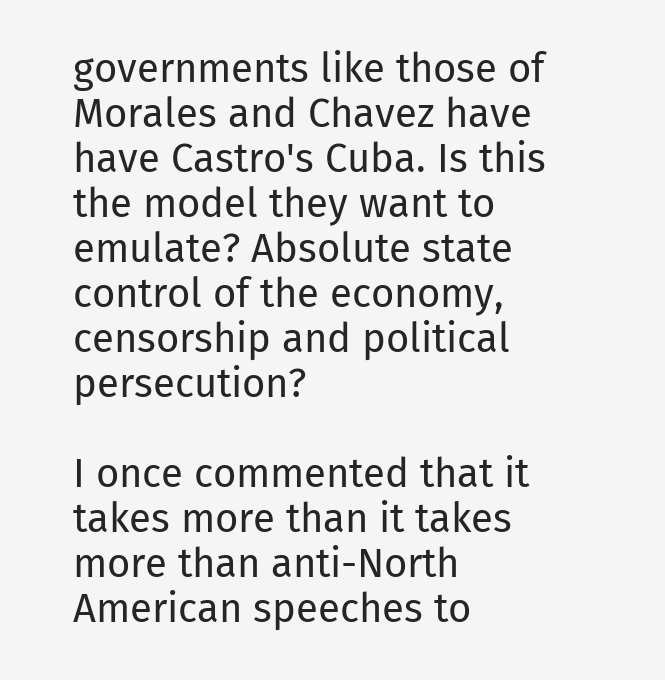governments like those of Morales and Chavez have have Castro's Cuba. Is this the model they want to emulate? Absolute state control of the economy, censorship and political persecution?

I once commented that it takes more than it takes more than anti-North American speeches to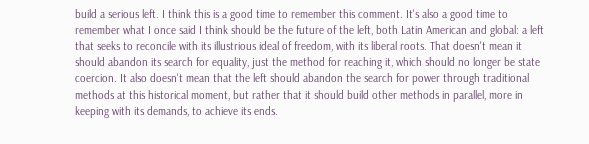build a serious left. I think this is a good time to remember this comment. It's also a good time to remember what I once said I think should be the future of the left, both Latin American and global: a left that seeks to reconcile with its illustrious ideal of freedom, with its liberal roots. That doesn't mean it should abandon its search for equality, just the method for reaching it, which should no longer be state coercion. It also doesn't mean that the left should abandon the search for power through traditional methods at this historical moment, but rather that it should build other methods in parallel, more in keeping with its demands, to achieve its ends.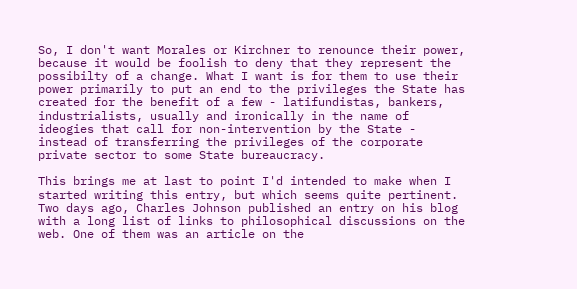So, I don't want Morales or Kirchner to renounce their power, because it would be foolish to deny that they represent the possibilty of a change. What I want is for them to use their power primarily to put an end to the privileges the State has created for the benefit of a few - latifundistas, bankers, industrialists, usually and ironically in the name of ideogies that call for non-intervention by the State - instead of transferring the privileges of the corporate private sector to some State bureaucracy.

This brings me at last to point I'd intended to make when I started writing this entry, but which seems quite pertinent. Two days ago, Charles Johnson published an entry on his blog with a long list of links to philosophical discussions on the web. One of them was an article on the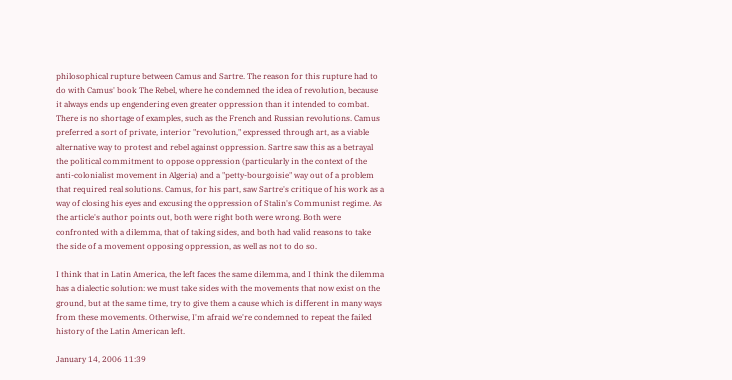philosophical rupture between Camus and Sartre. The reason for this rupture had to do with Camus' book The Rebel, where he condemned the idea of revolution, because it always ends up engendering even greater oppression than it intended to combat. There is no shortage of examples, such as the French and Russian revolutions. Camus preferred a sort of private, interior "revolution," expressed through art, as a viable alternative way to protest and rebel against oppression. Sartre saw this as a betrayal the political commitment to oppose oppression (particularly in the context of the anti-colonialist movement in Algeria) and a "petty-bourgoisie" way out of a problem that required real solutions. Camus, for his part, saw Sartre's critique of his work as a way of closing his eyes and excusing the oppression of Stalin's Communist regime. As the article's author points out, both were right both were wrong. Both were confronted with a dilemma, that of taking sides, and both had valid reasons to take the side of a movement opposing oppression, as well as not to do so.

I think that in Latin America, the left faces the same dilemma, and I think the dilemma has a dialectic solution: we must take sides with the movements that now exist on the ground, but at the same time, try to give them a cause which is different in many ways from these movements. Otherwise, I'm afraid we're condemned to repeat the failed history of the Latin American left.

January 14, 2006 11:39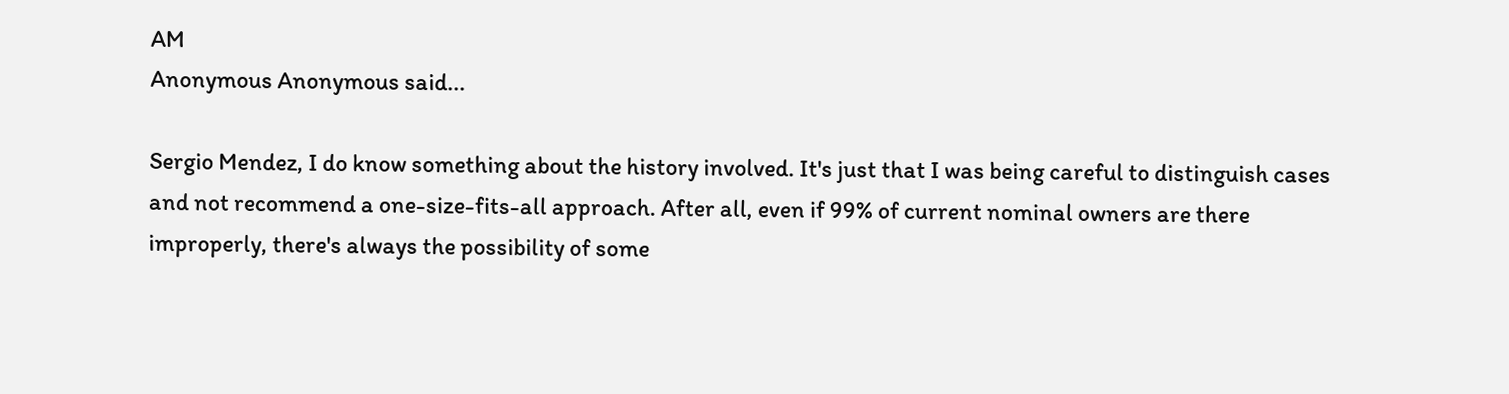AM
Anonymous Anonymous said...

Sergio Mendez, I do know something about the history involved. It's just that I was being careful to distinguish cases and not recommend a one-size-fits-all approach. After all, even if 99% of current nominal owners are there improperly, there's always the possibility of some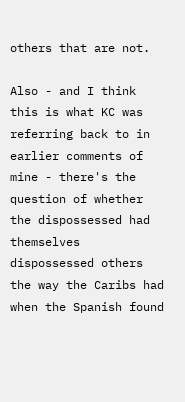others that are not.

Also - and I think this is what KC was referring back to in earlier comments of mine - there's the question of whether the dispossessed had themselves dispossessed others the way the Caribs had when the Spanish found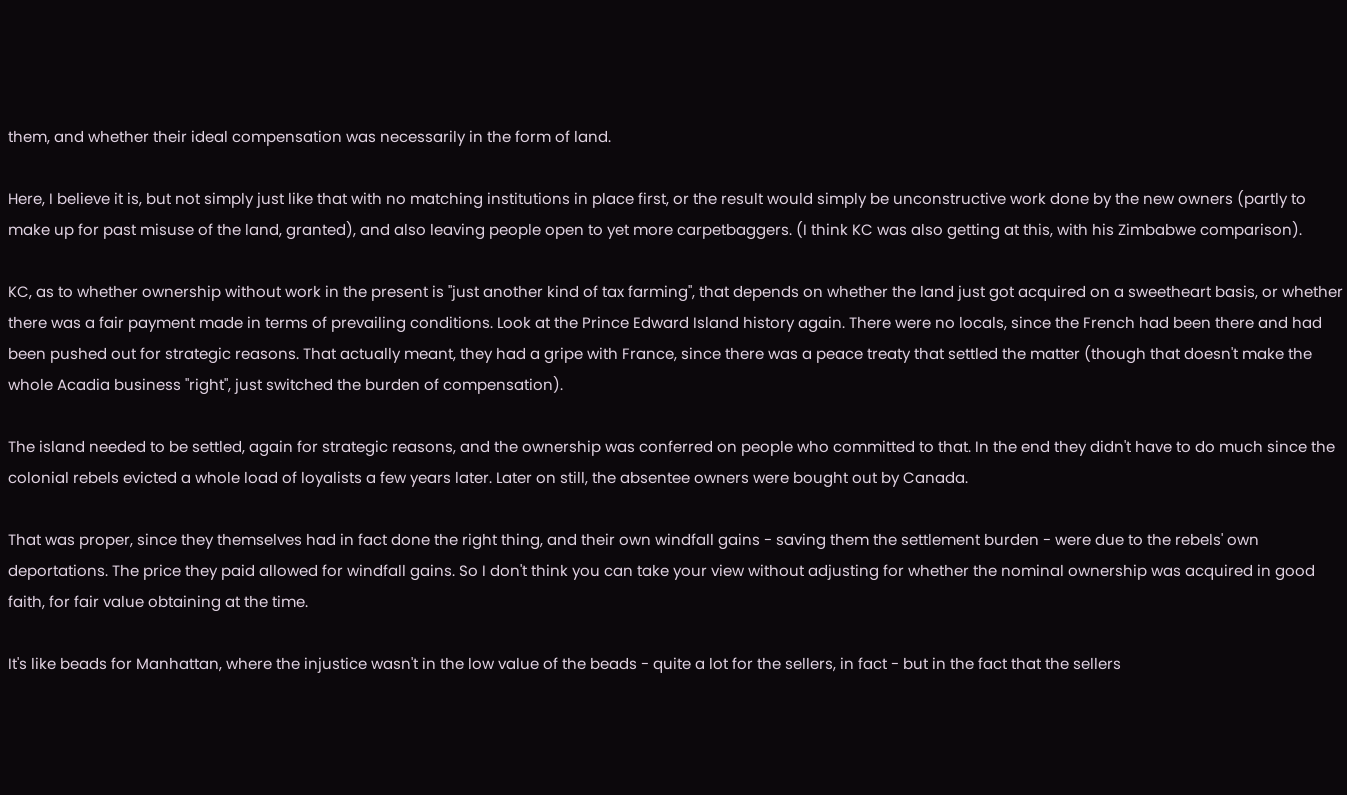them, and whether their ideal compensation was necessarily in the form of land.

Here, I believe it is, but not simply just like that with no matching institutions in place first, or the result would simply be unconstructive work done by the new owners (partly to make up for past misuse of the land, granted), and also leaving people open to yet more carpetbaggers. (I think KC was also getting at this, with his Zimbabwe comparison).

KC, as to whether ownership without work in the present is "just another kind of tax farming", that depends on whether the land just got acquired on a sweetheart basis, or whether there was a fair payment made in terms of prevailing conditions. Look at the Prince Edward Island history again. There were no locals, since the French had been there and had been pushed out for strategic reasons. That actually meant, they had a gripe with France, since there was a peace treaty that settled the matter (though that doesn't make the whole Acadia business "right", just switched the burden of compensation).

The island needed to be settled, again for strategic reasons, and the ownership was conferred on people who committed to that. In the end they didn't have to do much since the colonial rebels evicted a whole load of loyalists a few years later. Later on still, the absentee owners were bought out by Canada.

That was proper, since they themselves had in fact done the right thing, and their own windfall gains - saving them the settlement burden - were due to the rebels' own deportations. The price they paid allowed for windfall gains. So I don't think you can take your view without adjusting for whether the nominal ownership was acquired in good faith, for fair value obtaining at the time.

It's like beads for Manhattan, where the injustice wasn't in the low value of the beads - quite a lot for the sellers, in fact - but in the fact that the sellers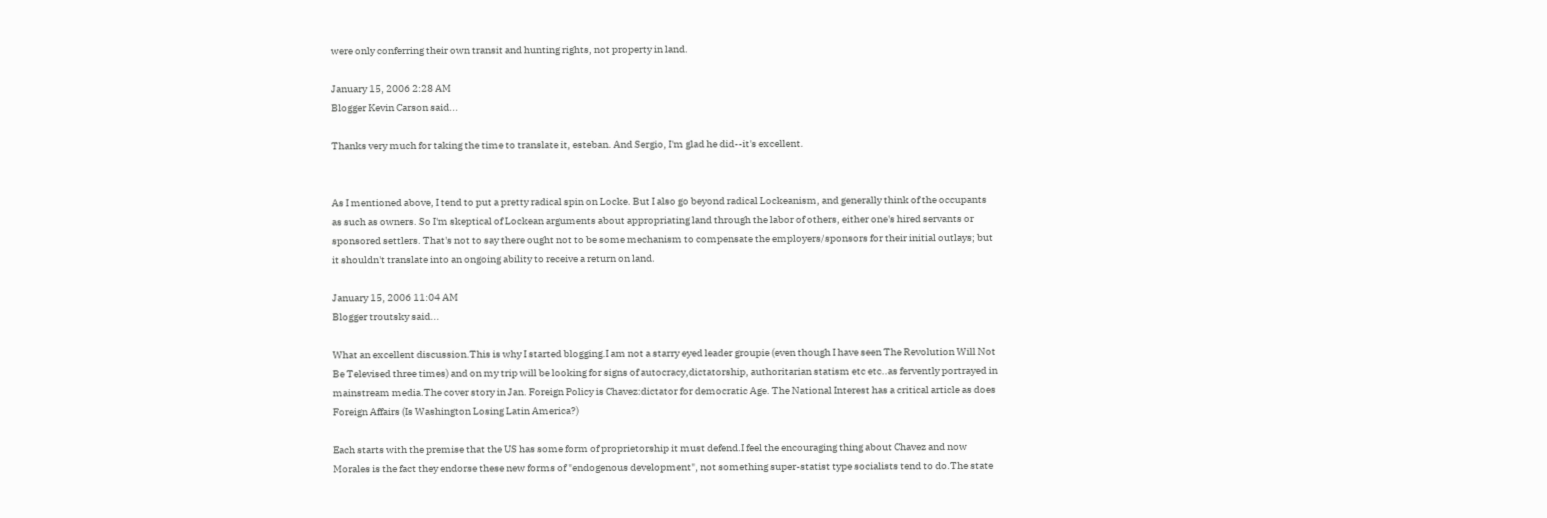were only conferring their own transit and hunting rights, not property in land.

January 15, 2006 2:28 AM
Blogger Kevin Carson said...

Thanks very much for taking the time to translate it, esteban. And Sergio, I'm glad he did--it's excellent.


As I mentioned above, I tend to put a pretty radical spin on Locke. But I also go beyond radical Lockeanism, and generally think of the occupants as such as owners. So I'm skeptical of Lockean arguments about appropriating land through the labor of others, either one's hired servants or sponsored settlers. That's not to say there ought not to be some mechanism to compensate the employers/sponsors for their initial outlays; but it shouldn't translate into an ongoing ability to receive a return on land.

January 15, 2006 11:04 AM
Blogger troutsky said...

What an excellent discussion.This is why I started blogging.I am not a starry eyed leader groupie (even though I have seen The Revolution Will Not Be Televised three times) and on my trip will be looking for signs of autocracy,dictatorship, authoritarian statism etc etc..as fervently portrayed in mainstream media.The cover story in Jan. Foreign Policy is Chavez:dictator for democratic Age. The National Interest has a critical article as does Foreign Affairs (Is Washington Losing Latin America?)

Each starts with the premise that the US has some form of proprietorship it must defend.I feel the encouraging thing about Chavez and now Morales is the fact they endorse these new forms of "endogenous development", not something super-statist type socialists tend to do.The state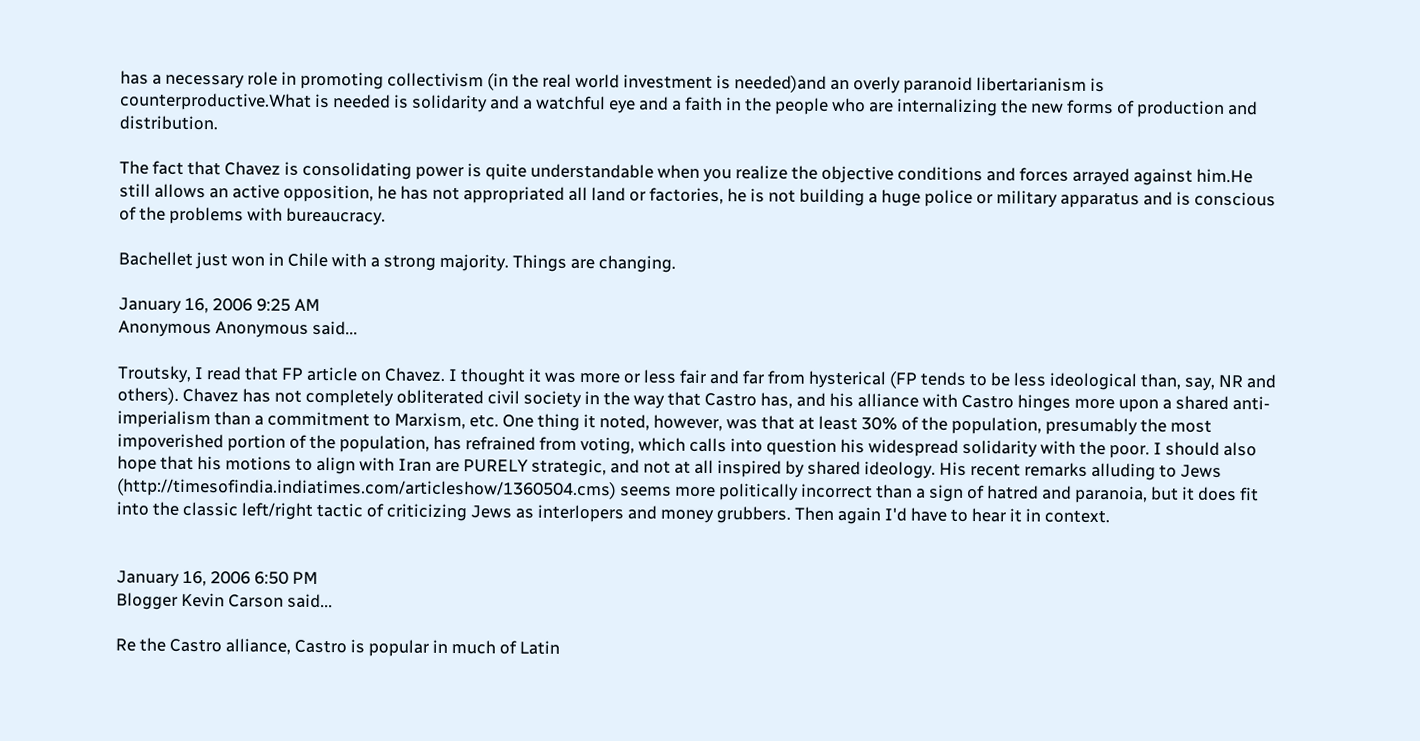has a necessary role in promoting collectivism (in the real world investment is needed)and an overly paranoid libertarianism is counterproductive.What is needed is solidarity and a watchful eye and a faith in the people who are internalizing the new forms of production and distribution.

The fact that Chavez is consolidating power is quite understandable when you realize the objective conditions and forces arrayed against him.He still allows an active opposition, he has not appropriated all land or factories, he is not building a huge police or military apparatus and is conscious of the problems with bureaucracy.

Bachellet just won in Chile with a strong majority. Things are changing.

January 16, 2006 9:25 AM
Anonymous Anonymous said...

Troutsky, I read that FP article on Chavez. I thought it was more or less fair and far from hysterical (FP tends to be less ideological than, say, NR and others). Chavez has not completely obliterated civil society in the way that Castro has, and his alliance with Castro hinges more upon a shared anti-imperialism than a commitment to Marxism, etc. One thing it noted, however, was that at least 30% of the population, presumably the most impoverished portion of the population, has refrained from voting, which calls into question his widespread solidarity with the poor. I should also hope that his motions to align with Iran are PURELY strategic, and not at all inspired by shared ideology. His recent remarks alluding to Jews (http://timesofindia.indiatimes.com/articleshow/1360504.cms) seems more politically incorrect than a sign of hatred and paranoia, but it does fit into the classic left/right tactic of criticizing Jews as interlopers and money grubbers. Then again I'd have to hear it in context.


January 16, 2006 6:50 PM
Blogger Kevin Carson said...

Re the Castro alliance, Castro is popular in much of Latin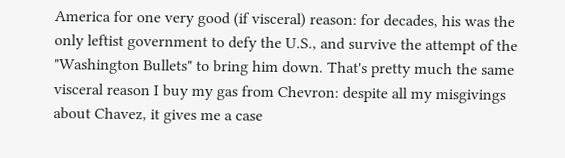America for one very good (if visceral) reason: for decades, his was the only leftist government to defy the U.S., and survive the attempt of the "Washington Bullets" to bring him down. That's pretty much the same visceral reason I buy my gas from Chevron: despite all my misgivings about Chavez, it gives me a case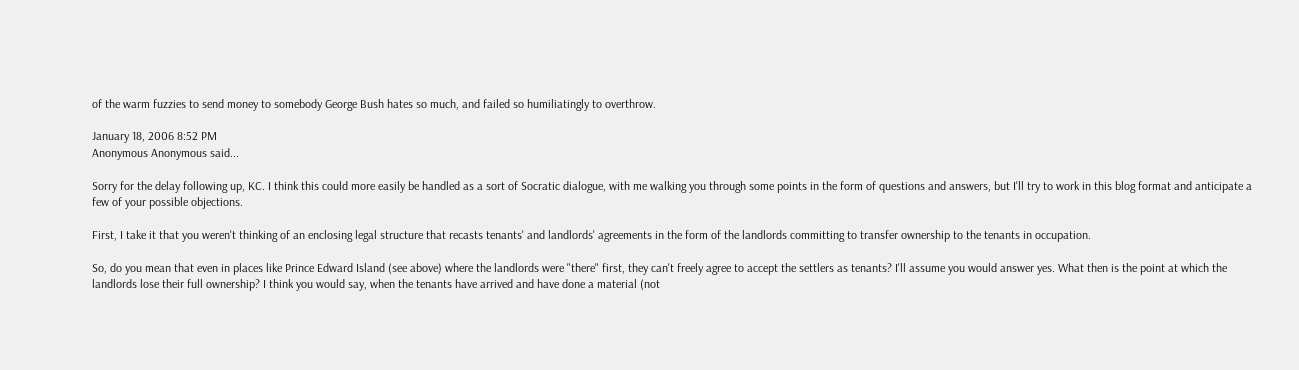of the warm fuzzies to send money to somebody George Bush hates so much, and failed so humiliatingly to overthrow.

January 18, 2006 8:52 PM
Anonymous Anonymous said...

Sorry for the delay following up, KC. I think this could more easily be handled as a sort of Socratic dialogue, with me walking you through some points in the form of questions and answers, but I'll try to work in this blog format and anticipate a few of your possible objections.

First, I take it that you weren't thinking of an enclosing legal structure that recasts tenants' and landlords' agreements in the form of the landlords committing to transfer ownership to the tenants in occupation.

So, do you mean that even in places like Prince Edward Island (see above) where the landlords were "there" first, they can't freely agree to accept the settlers as tenants? I'll assume you would answer yes. What then is the point at which the landlords lose their full ownership? I think you would say, when the tenants have arrived and have done a material (not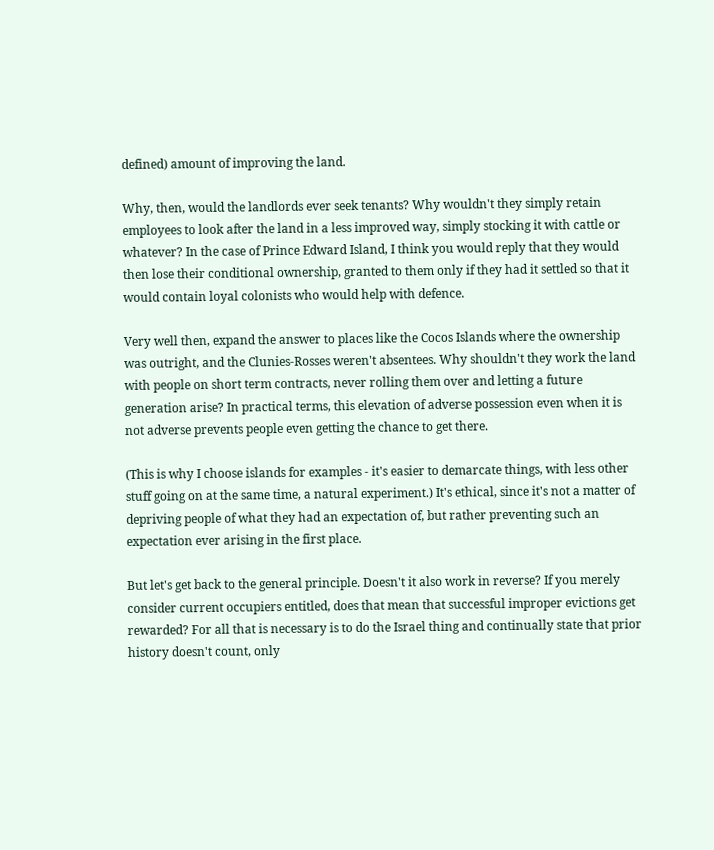defined) amount of improving the land.

Why, then, would the landlords ever seek tenants? Why wouldn't they simply retain employees to look after the land in a less improved way, simply stocking it with cattle or whatever? In the case of Prince Edward Island, I think you would reply that they would then lose their conditional ownership, granted to them only if they had it settled so that it would contain loyal colonists who would help with defence.

Very well then, expand the answer to places like the Cocos Islands where the ownership was outright, and the Clunies-Rosses weren't absentees. Why shouldn't they work the land with people on short term contracts, never rolling them over and letting a future generation arise? In practical terms, this elevation of adverse possession even when it is not adverse prevents people even getting the chance to get there.

(This is why I choose islands for examples - it's easier to demarcate things, with less other stuff going on at the same time, a natural experiment.) It's ethical, since it's not a matter of depriving people of what they had an expectation of, but rather preventing such an expectation ever arising in the first place.

But let's get back to the general principle. Doesn't it also work in reverse? If you merely consider current occupiers entitled, does that mean that successful improper evictions get rewarded? For all that is necessary is to do the Israel thing and continually state that prior history doesn't count, only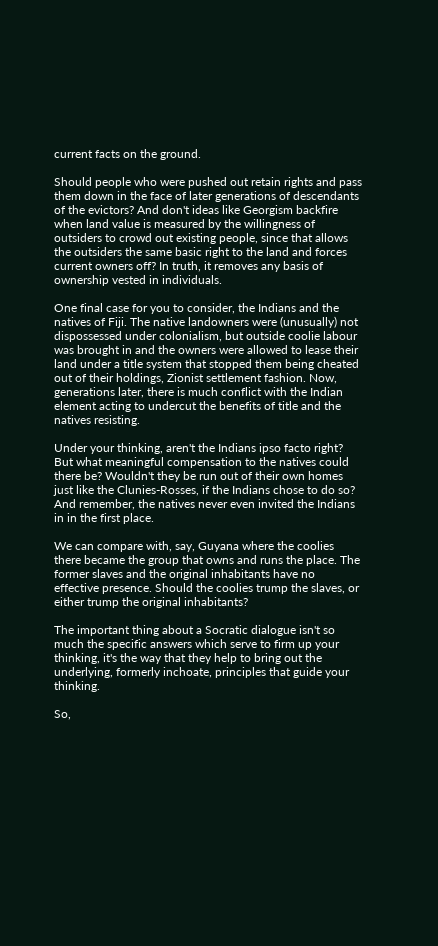current facts on the ground.

Should people who were pushed out retain rights and pass them down in the face of later generations of descendants of the evictors? And don't ideas like Georgism backfire when land value is measured by the willingness of outsiders to crowd out existing people, since that allows the outsiders the same basic right to the land and forces current owners off? In truth, it removes any basis of ownership vested in individuals.

One final case for you to consider, the Indians and the natives of Fiji. The native landowners were (unusually) not dispossessed under colonialism, but outside coolie labour was brought in and the owners were allowed to lease their land under a title system that stopped them being cheated out of their holdings, Zionist settlement fashion. Now, generations later, there is much conflict with the Indian element acting to undercut the benefits of title and the natives resisting.

Under your thinking, aren't the Indians ipso facto right? But what meaningful compensation to the natives could there be? Wouldn't they be run out of their own homes just like the Clunies-Rosses, if the Indians chose to do so? And remember, the natives never even invited the Indians in in the first place.

We can compare with, say, Guyana where the coolies there became the group that owns and runs the place. The former slaves and the original inhabitants have no effective presence. Should the coolies trump the slaves, or either trump the original inhabitants?

The important thing about a Socratic dialogue isn't so much the specific answers which serve to firm up your thinking, it's the way that they help to bring out the underlying, formerly inchoate, principles that guide your thinking.

So,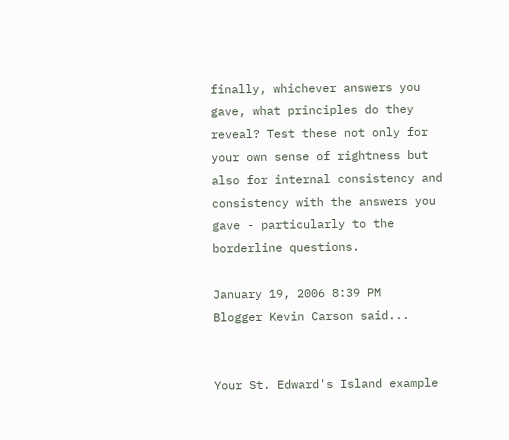finally, whichever answers you gave, what principles do they reveal? Test these not only for your own sense of rightness but also for internal consistency and consistency with the answers you gave - particularly to the borderline questions.

January 19, 2006 8:39 PM
Blogger Kevin Carson said...


Your St. Edward's Island example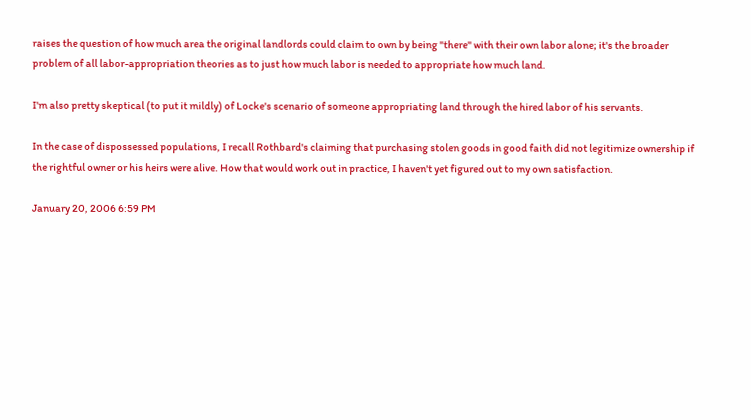raises the question of how much area the original landlords could claim to own by being "there" with their own labor alone; it's the broader problem of all labor-appropriation theories as to just how much labor is needed to appropriate how much land.

I'm also pretty skeptical (to put it mildly) of Locke's scenario of someone appropriating land through the hired labor of his servants.

In the case of dispossessed populations, I recall Rothbard's claiming that purchasing stolen goods in good faith did not legitimize ownership if the rightful owner or his heirs were alive. How that would work out in practice, I haven't yet figured out to my own satisfaction.

January 20, 2006 6:59 PM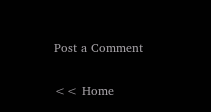Post a Comment

<< Home